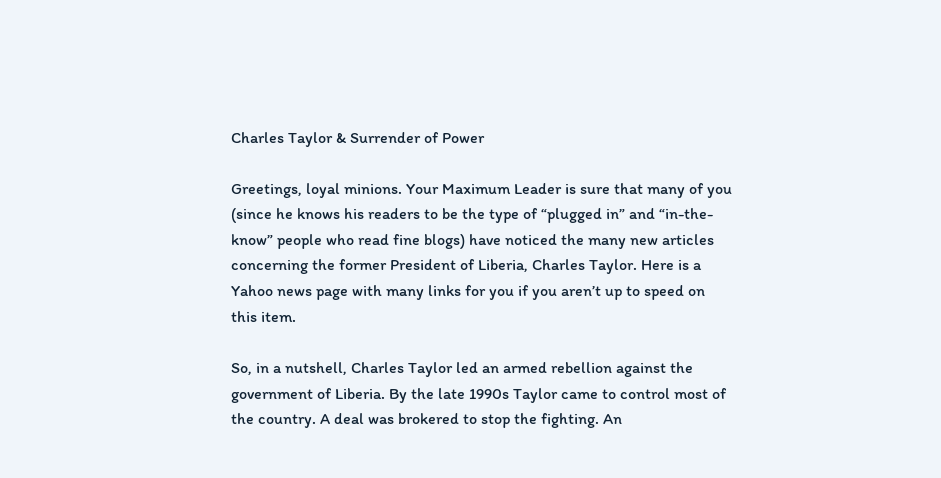Charles Taylor & Surrender of Power

Greetings, loyal minions. Your Maximum Leader is sure that many of you (since he knows his readers to be the type of “plugged in” and “in-the-know” people who read fine blogs) have noticed the many new articles concerning the former President of Liberia, Charles Taylor. Here is a Yahoo news page with many links for you if you aren’t up to speed on this item.

So, in a nutshell, Charles Taylor led an armed rebellion against the government of Liberia. By the late 1990s Taylor came to control most of the country. A deal was brokered to stop the fighting. An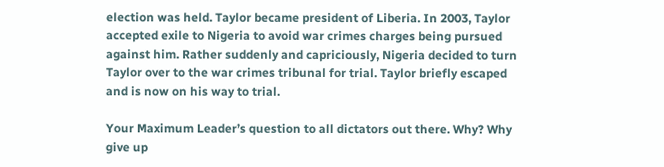election was held. Taylor became president of Liberia. In 2003, Taylor accepted exile to Nigeria to avoid war crimes charges being pursued against him. Rather suddenly and capriciously, Nigeria decided to turn Taylor over to the war crimes tribunal for trial. Taylor briefly escaped and is now on his way to trial.

Your Maximum Leader’s question to all dictators out there. Why? Why give up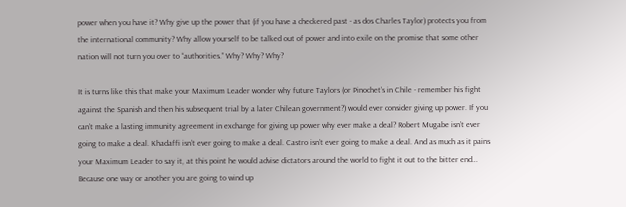power when you have it? Why give up the power that (if you have a checkered past - as dos Charles Taylor) protects you from the international community? Why allow yourself to be talked out of power and into exile on the promise that some other nation will not turn you over to “authorities.” Why? Why? Why?

It is turns like this that make your Maximum Leader wonder why future Taylors (or Pinochet’s in Chile - remember his fight against the Spanish and then his subsequent trial by a later Chilean government?) would ever consider giving up power. If you can’t make a lasting immunity agreement in exchange for giving up power why ever make a deal? Robert Mugabe isn’t ever going to make a deal. Khadaffi isn’t ever going to make a deal. Castro isn’t ever going to make a deal. And as much as it pains your Maximum Leader to say it, at this point he would advise dictators around the world to fight it out to the bitter end… Because one way or another you are going to wind up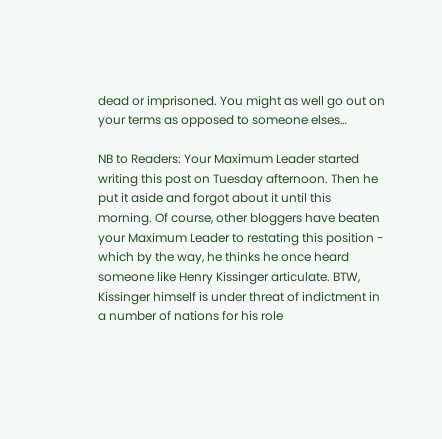dead or imprisoned. You might as well go out on your terms as opposed to someone elses…

NB to Readers: Your Maximum Leader started writing this post on Tuesday afternoon. Then he put it aside and forgot about it until this morning. Of course, other bloggers have beaten your Maximum Leader to restating this position - which by the way, he thinks he once heard someone like Henry Kissinger articulate. BTW, Kissinger himself is under threat of indictment in a number of nations for his role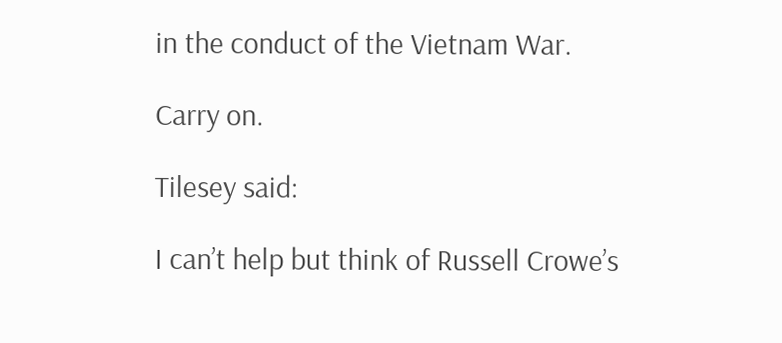in the conduct of the Vietnam War.

Carry on.

Tilesey said:

I can’t help but think of Russell Crowe’s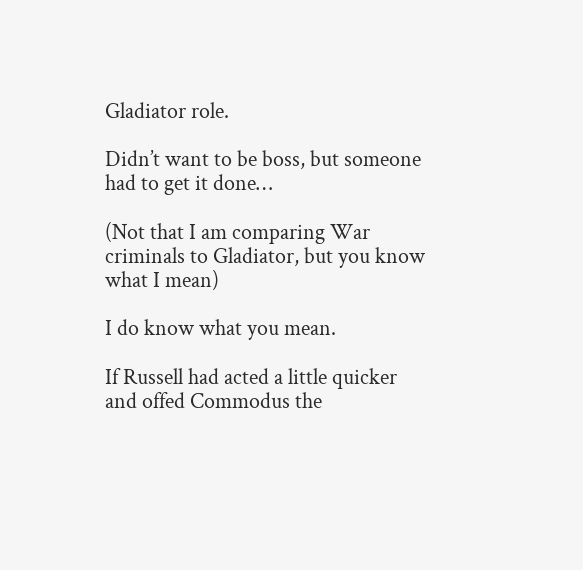Gladiator role.

Didn’t want to be boss, but someone had to get it done…

(Not that I am comparing War criminals to Gladiator, but you know what I mean)

I do know what you mean.

If Russell had acted a little quicker and offed Commodus the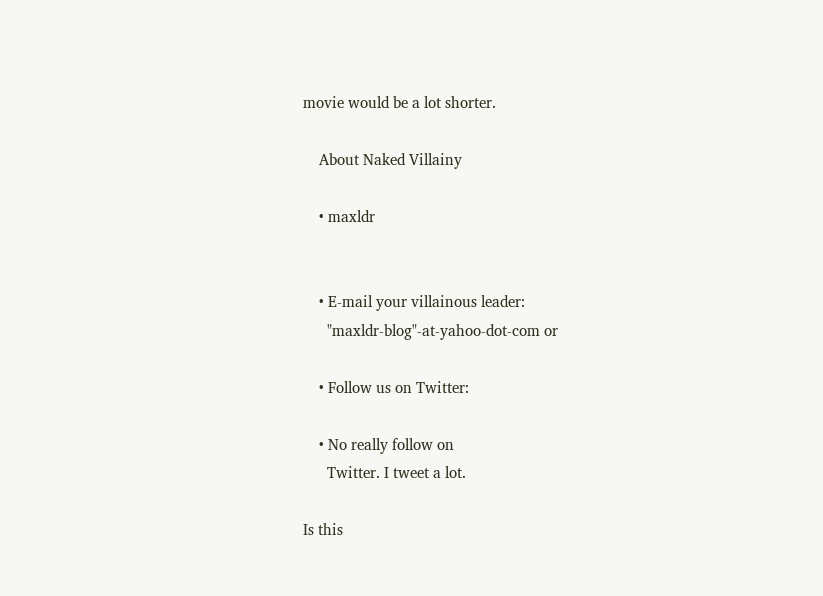movie would be a lot shorter.

    About Naked Villainy

    • maxldr


    • E-mail your villainous leader:
      "maxldr-blog"-at-yahoo-dot-com or

    • Follow us on Twitter:

    • No really follow on
      Twitter. I tweet a lot.

Is this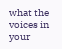what the voices in your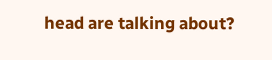head are talking about?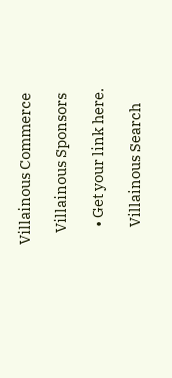Villainous Commerce

    Villainous Sponsors

      • Get your link here.

      Villainous Search